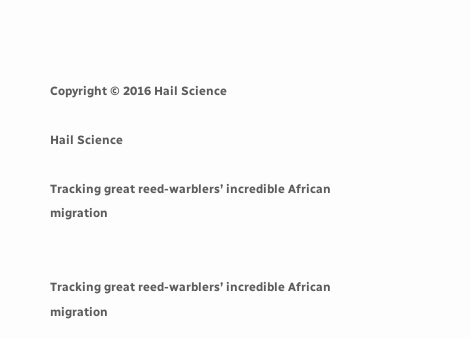Copyright © 2016 Hail Science

Hail Science

Tracking great reed-warblers’ incredible African migration


Tracking great reed-warblers’ incredible African migration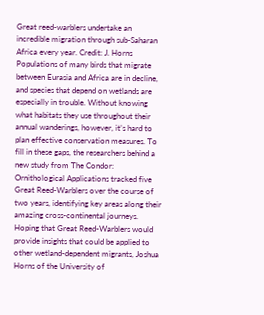Great reed-warblers undertake an incredible migration through sub-Saharan Africa every year. Credit: J. Horns Populations of many birds that migrate between Eurasia and Africa are in decline, and species that depend on wetlands are especially in trouble. Without knowing what habitats they use throughout their annual wanderings, however, it’s hard to plan effective conservation measures. To fill in these gaps, the researchers behind a new study from The Condor: Ornithological Applications tracked five Great Reed-Warblers over the course of two years, identifying key areas along their amazing cross-continental journeys. Hoping that Great Reed-Warblers would provide insights that could be applied to other wetland-dependent migrants, Joshua Horns of the University of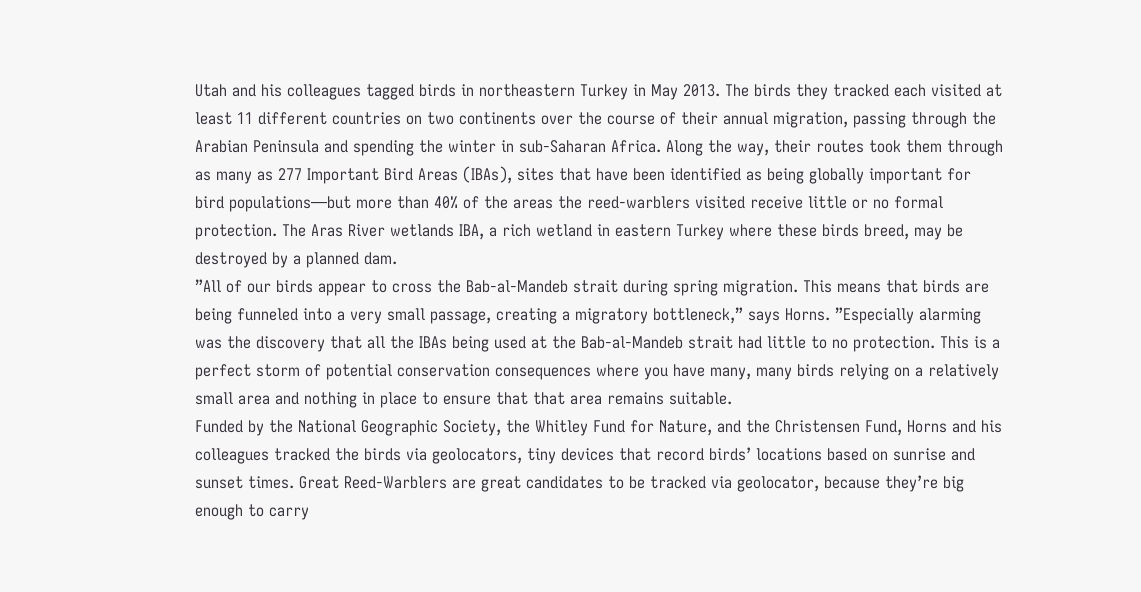Utah and his colleagues tagged birds in northeastern Turkey in May 2013. The birds they tracked each visited at least 11 different countries on two continents over the course of their annual migration, passing through the Arabian Peninsula and spending the winter in sub-Saharan Africa. Along the way, their routes took them through as many as 277 Important Bird Areas (IBAs), sites that have been identified as being globally important for bird populations—but more than 40% of the areas the reed-warblers visited receive little or no formal protection. The Aras River wetlands IBA, a rich wetland in eastern Turkey where these birds breed, may be destroyed by a planned dam.
”All of our birds appear to cross the Bab-al-Mandeb strait during spring migration. This means that birds are being funneled into a very small passage, creating a migratory bottleneck,” says Horns. ”Especially alarming was the discovery that all the IBAs being used at the Bab-al-Mandeb strait had little to no protection. This is a perfect storm of potential conservation consequences where you have many, many birds relying on a relatively small area and nothing in place to ensure that that area remains suitable.
Funded by the National Geographic Society, the Whitley Fund for Nature, and the Christensen Fund, Horns and his colleagues tracked the birds via geolocators, tiny devices that record birds’ locations based on sunrise and sunset times. Great Reed-Warblers are great candidates to be tracked via geolocator, because they’re big enough to carry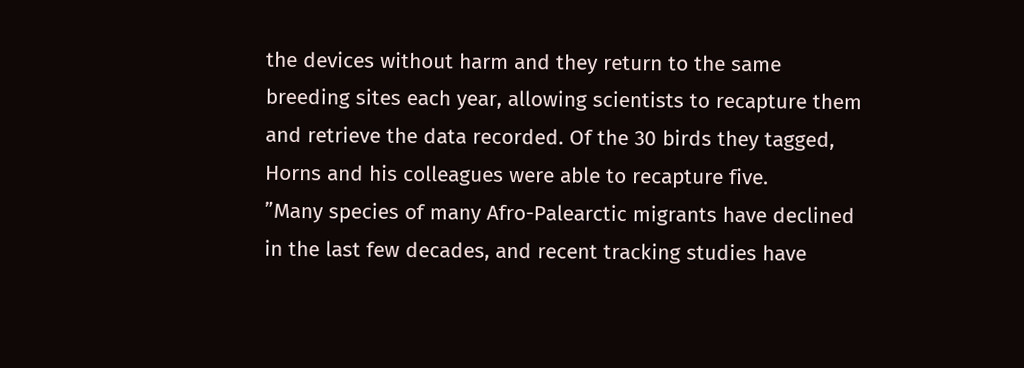the devices without harm and they return to the same breeding sites each year, allowing scientists to recapture them and retrieve the data recorded. Of the 30 birds they tagged, Horns and his colleagues were able to recapture five.
”Many species of many Afro-Palearctic migrants have declined in the last few decades, and recent tracking studies have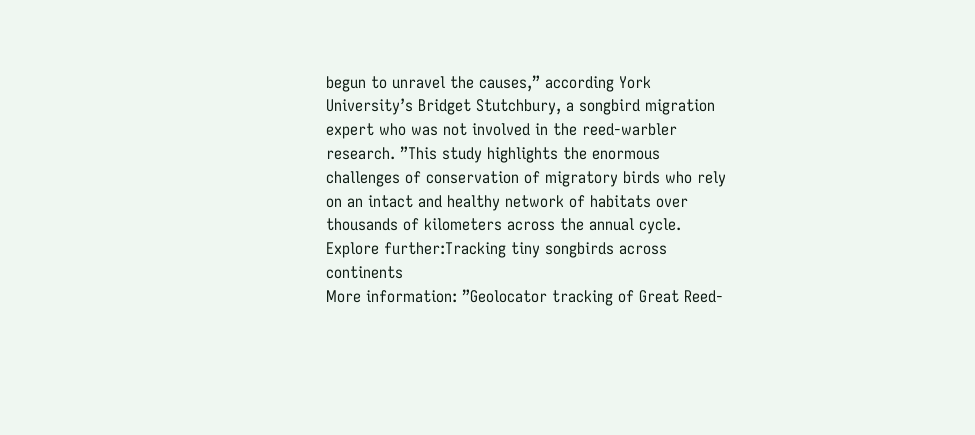begun to unravel the causes,” according York University’s Bridget Stutchbury, a songbird migration expert who was not involved in the reed-warbler research. ”This study highlights the enormous challenges of conservation of migratory birds who rely on an intact and healthy network of habitats over thousands of kilometers across the annual cycle.
Explore further:Tracking tiny songbirds across continents
More information: ”Geolocator tracking of Great Reed-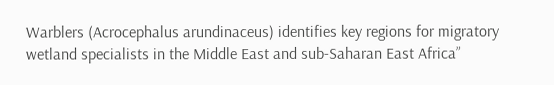Warblers (Acrocephalus arundinaceus) identifies key regions for migratory wetland specialists in the Middle East and sub-Saharan East Africa”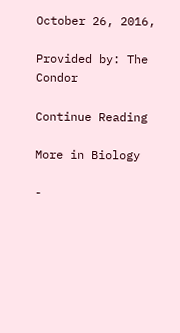October 26, 2016,

Provided by: The Condor

Continue Reading

More in Biology

-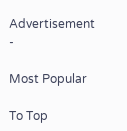Advertisement -

Most Popular

To Top